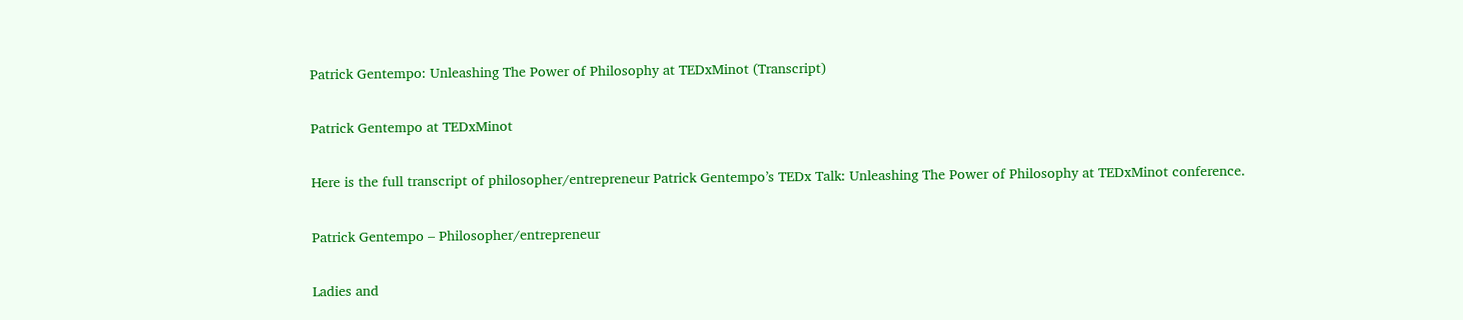Patrick Gentempo: Unleashing The Power of Philosophy at TEDxMinot (Transcript)

Patrick Gentempo at TEDxMinot

Here is the full transcript of philosopher/entrepreneur Patrick Gentempo’s TEDx Talk: Unleashing The Power of Philosophy at TEDxMinot conference.

Patrick Gentempo – Philosopher/entrepreneur

Ladies and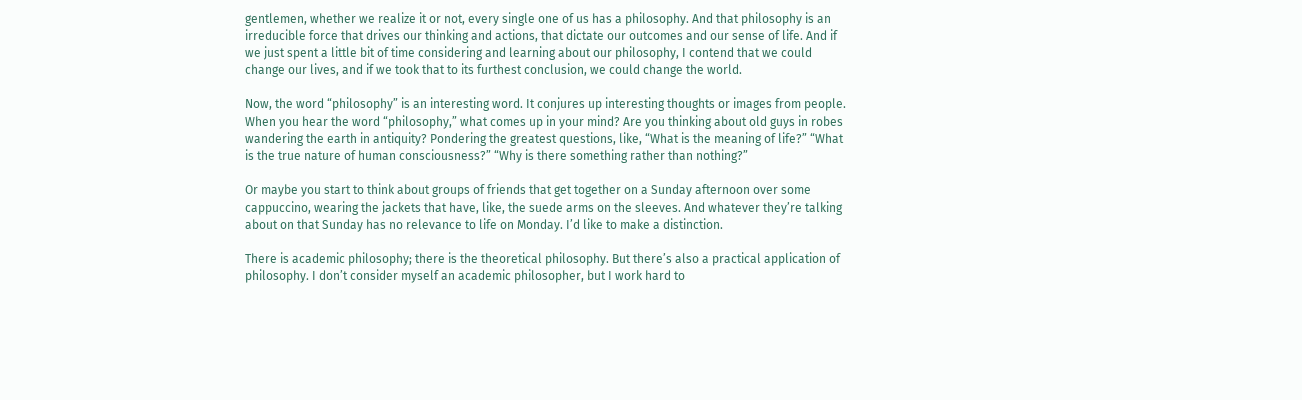gentlemen, whether we realize it or not, every single one of us has a philosophy. And that philosophy is an irreducible force that drives our thinking and actions, that dictate our outcomes and our sense of life. And if we just spent a little bit of time considering and learning about our philosophy, I contend that we could change our lives, and if we took that to its furthest conclusion, we could change the world.

Now, the word “philosophy” is an interesting word. It conjures up interesting thoughts or images from people. When you hear the word “philosophy,” what comes up in your mind? Are you thinking about old guys in robes wandering the earth in antiquity? Pondering the greatest questions, like, “What is the meaning of life?” “What is the true nature of human consciousness?” “Why is there something rather than nothing?”

Or maybe you start to think about groups of friends that get together on a Sunday afternoon over some cappuccino, wearing the jackets that have, like, the suede arms on the sleeves. And whatever they’re talking about on that Sunday has no relevance to life on Monday. I’d like to make a distinction.

There is academic philosophy; there is the theoretical philosophy. But there’s also a practical application of philosophy. I don’t consider myself an academic philosopher, but I work hard to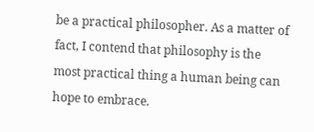be a practical philosopher. As a matter of fact, I contend that philosophy is the most practical thing a human being can hope to embrace.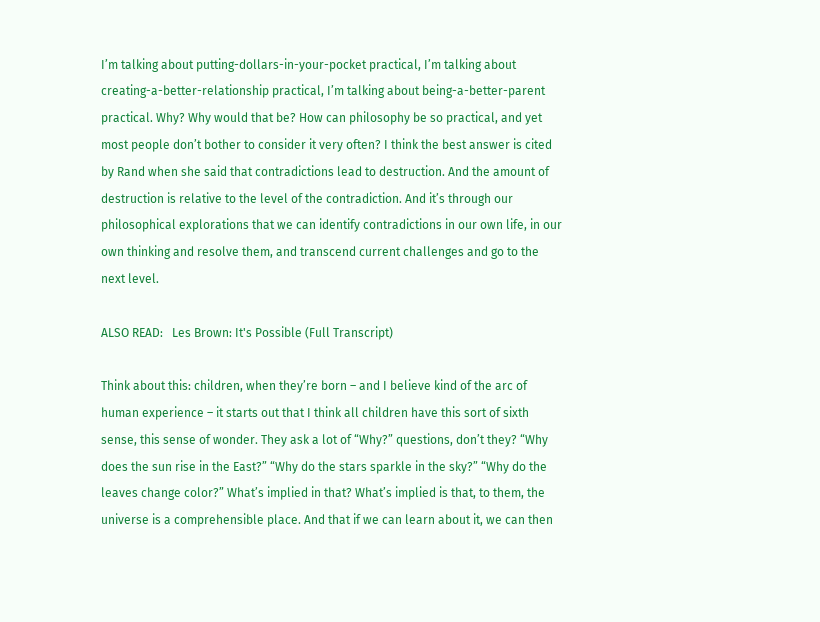I’m talking about putting-dollars-in-your-pocket practical, I’m talking about creating-a-better-relationship practical, I’m talking about being-a-better-parent practical. Why? Why would that be? How can philosophy be so practical, and yet most people don’t bother to consider it very often? I think the best answer is cited by Rand when she said that contradictions lead to destruction. And the amount of destruction is relative to the level of the contradiction. And it’s through our philosophical explorations that we can identify contradictions in our own life, in our own thinking and resolve them, and transcend current challenges and go to the next level.

ALSO READ:   Les Brown: It's Possible (Full Transcript)

Think about this: children, when they’re born – and I believe kind of the arc of human experience – it starts out that I think all children have this sort of sixth sense, this sense of wonder. They ask a lot of “Why?” questions, don’t they? “Why does the sun rise in the East?” “Why do the stars sparkle in the sky?” “Why do the leaves change color?” What’s implied in that? What’s implied is that, to them, the universe is a comprehensible place. And that if we can learn about it, we can then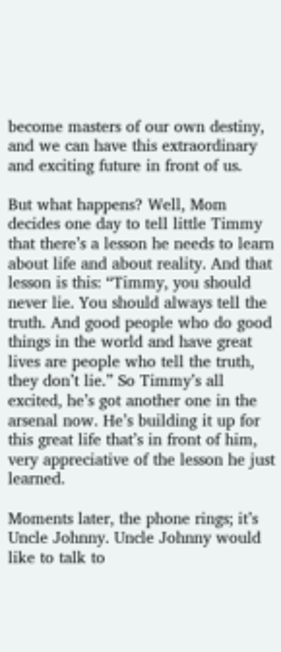become masters of our own destiny, and we can have this extraordinary and exciting future in front of us.

But what happens? Well, Mom decides one day to tell little Timmy that there’s a lesson he needs to learn about life and about reality. And that lesson is this: “Timmy, you should never lie. You should always tell the truth. And good people who do good things in the world and have great lives are people who tell the truth, they don’t lie.” So Timmy’s all excited, he’s got another one in the arsenal now. He’s building it up for this great life that’s in front of him, very appreciative of the lesson he just learned.

Moments later, the phone rings; it’s Uncle Johnny. Uncle Johnny would like to talk to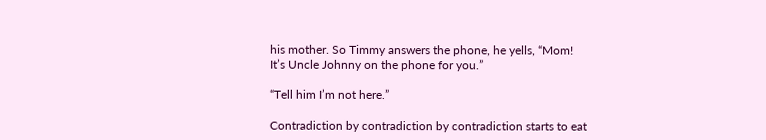his mother. So Timmy answers the phone, he yells, “Mom! It’s Uncle Johnny on the phone for you.”

“Tell him I’m not here.”

Contradiction by contradiction by contradiction starts to eat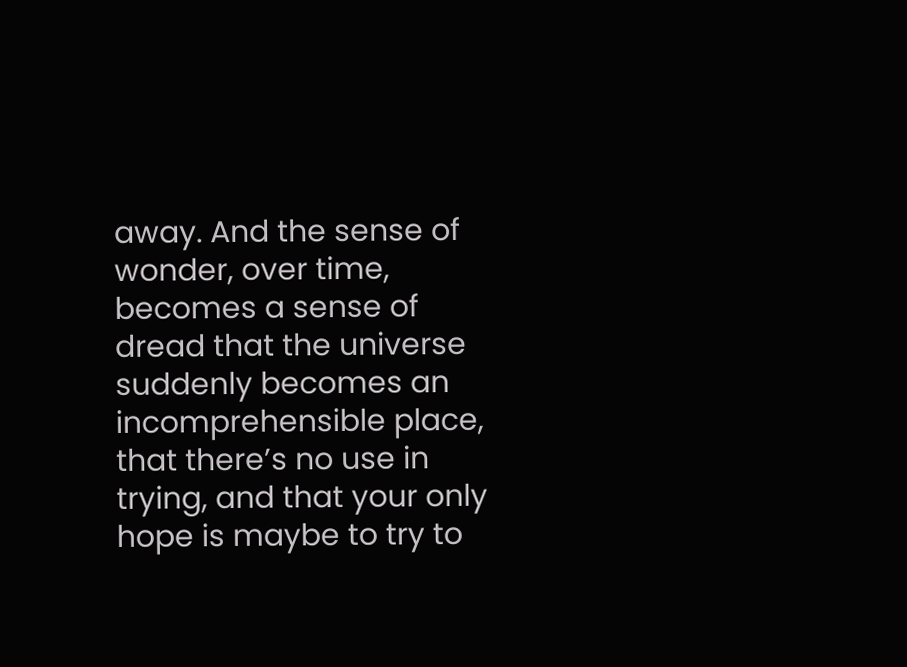away. And the sense of wonder, over time, becomes a sense of dread that the universe suddenly becomes an incomprehensible place, that there’s no use in trying, and that your only hope is maybe to try to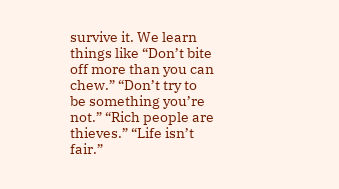survive it. We learn things like “Don’t bite off more than you can chew.” “Don’t try to be something you’re not.” “Rich people are thieves.” “Life isn’t fair.”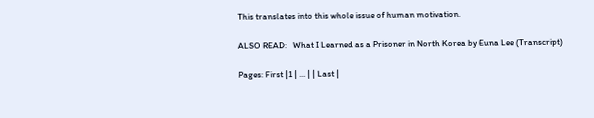This translates into this whole issue of human motivation.

ALSO READ:   What I Learned as a Prisoner in North Korea by Euna Lee (Transcript)

Pages: First |1 | ... | | Last |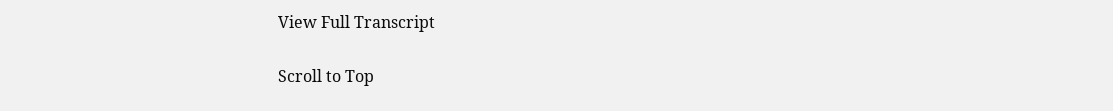View Full Transcript

Scroll to Top